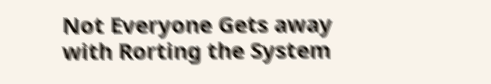Not Everyone Gets away with Rorting the System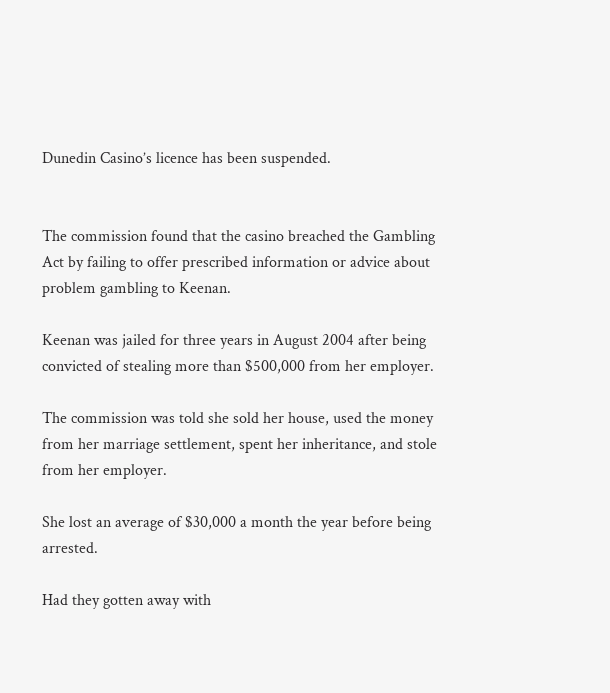Dunedin Casino’s licence has been suspended.


The commission found that the casino breached the Gambling Act by failing to offer prescribed information or advice about problem gambling to Keenan.

Keenan was jailed for three years in August 2004 after being convicted of stealing more than $500,000 from her employer.

The commission was told she sold her house, used the money from her marriage settlement, spent her inheritance, and stole from her employer.

She lost an average of $30,000 a month the year before being arrested.

Had they gotten away with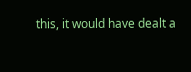this, it would have dealt a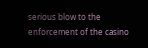serious blow to the enforcement of the casino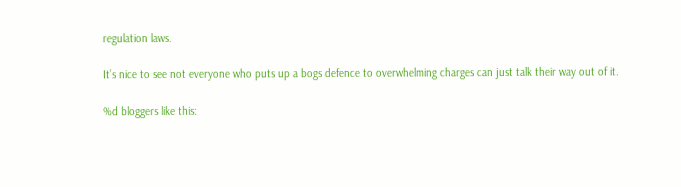regulation laws.

It’s nice to see not everyone who puts up a bogs defence to overwhelming charges can just talk their way out of it.

%d bloggers like this: